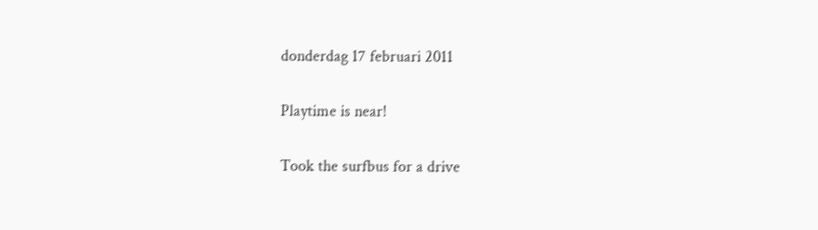donderdag 17 februari 2011

Playtime is near!

Took the surfbus for a drive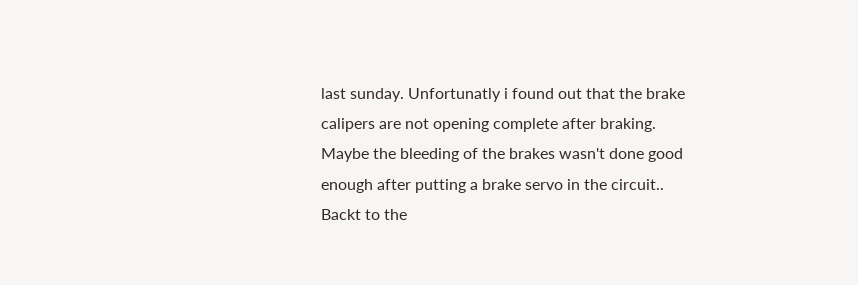last sunday. Unfortunatly i found out that the brake calipers are not opening complete after braking.
Maybe the bleeding of the brakes wasn't done good enough after putting a brake servo in the circuit..
Backt to the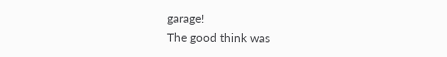garage!
The good think was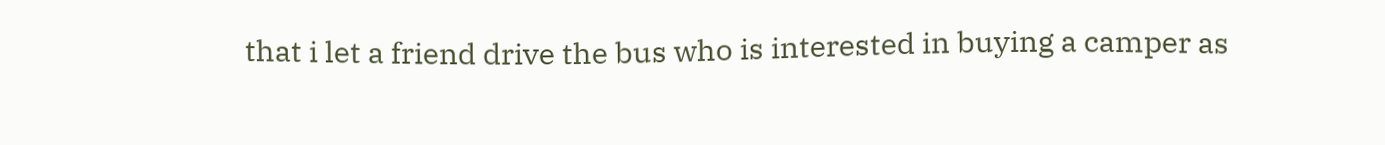that i let a friend drive the bus who is interested in buying a camper as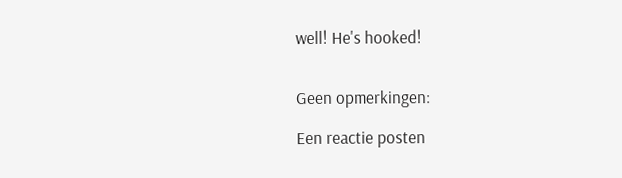well! He's hooked!


Geen opmerkingen:

Een reactie posten